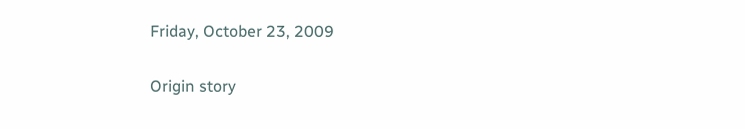Friday, October 23, 2009

Origin story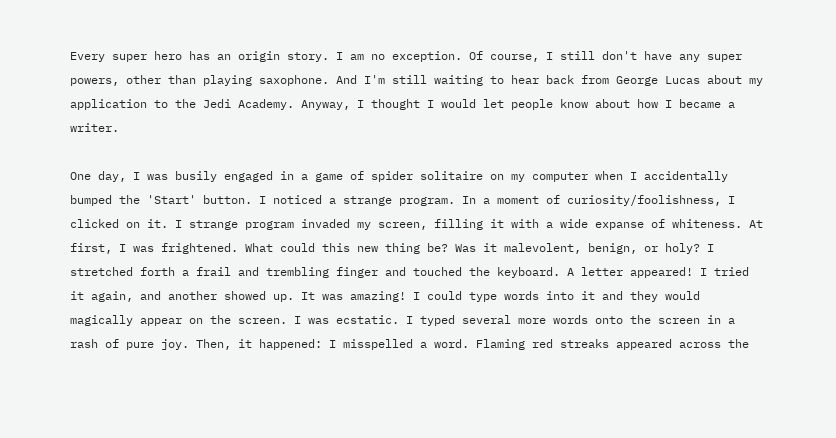Every super hero has an origin story. I am no exception. Of course, I still don't have any super powers, other than playing saxophone. And I'm still waiting to hear back from George Lucas about my application to the Jedi Academy. Anyway, I thought I would let people know about how I became a writer.

One day, I was busily engaged in a game of spider solitaire on my computer when I accidentally bumped the 'Start' button. I noticed a strange program. In a moment of curiosity/foolishness, I clicked on it. I strange program invaded my screen, filling it with a wide expanse of whiteness. At first, I was frightened. What could this new thing be? Was it malevolent, benign, or holy? I stretched forth a frail and trembling finger and touched the keyboard. A letter appeared! I tried it again, and another showed up. It was amazing! I could type words into it and they would magically appear on the screen. I was ecstatic. I typed several more words onto the screen in a rash of pure joy. Then, it happened: I misspelled a word. Flaming red streaks appeared across the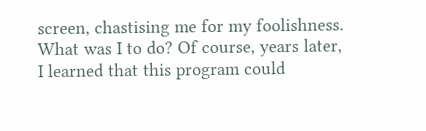screen, chastising me for my foolishness. What was I to do? Of course, years later, I learned that this program could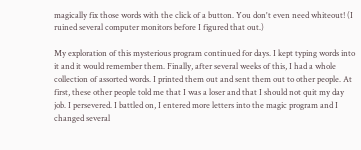magically fix those words with the click of a button. You don't even need whiteout! (I ruined several computer monitors before I figured that out.)

My exploration of this mysterious program continued for days. I kept typing words into it and it would remember them. Finally, after several weeks of this, I had a whole collection of assorted words. I printed them out and sent them out to other people. At first, these other people told me that I was a loser and that I should not quit my day job. I persevered. I battled on, I entered more letters into the magic program and I changed several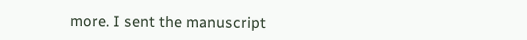more. I sent the manuscript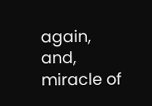again, and, miracle of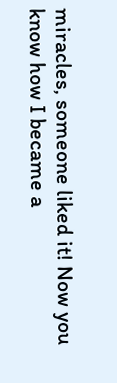miracles, someone liked it! Now you know how I became a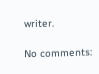writer.

No comments: